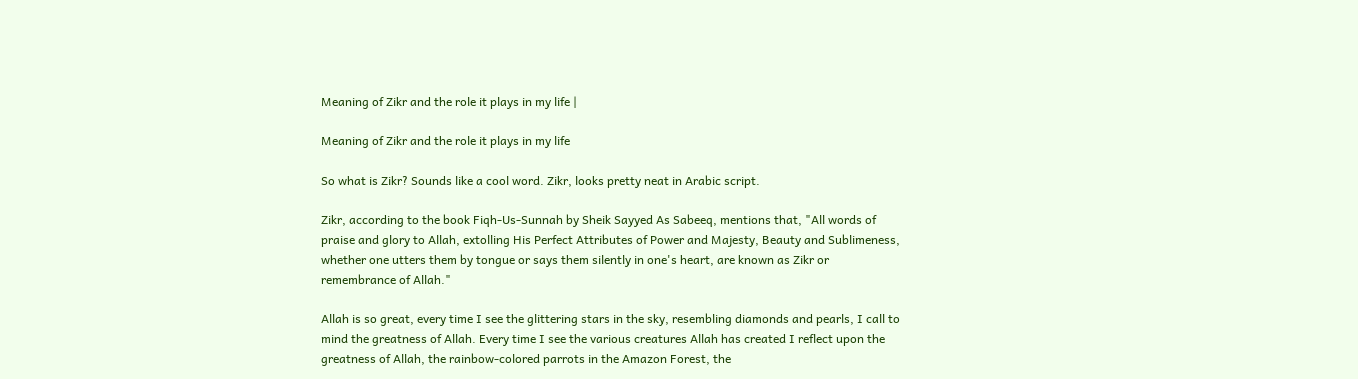Meaning of Zikr and the role it plays in my life |

Meaning of Zikr and the role it plays in my life

So what is Zikr? Sounds like a cool word. Zikr, looks pretty neat in Arabic script.

Zikr, according to the book Fiqh-Us-Sunnah by Sheik Sayyed As Sabeeq, mentions that, "All words of praise and glory to Allah, extolling His Perfect Attributes of Power and Majesty, Beauty and Sublimeness, whether one utters them by tongue or says them silently in one's heart, are known as Zikr or remembrance of Allah."

Allah is so great, every time I see the glittering stars in the sky, resembling diamonds and pearls, I call to mind the greatness of Allah. Every time I see the various creatures Allah has created I reflect upon the greatness of Allah, the rainbow-colored parrots in the Amazon Forest, the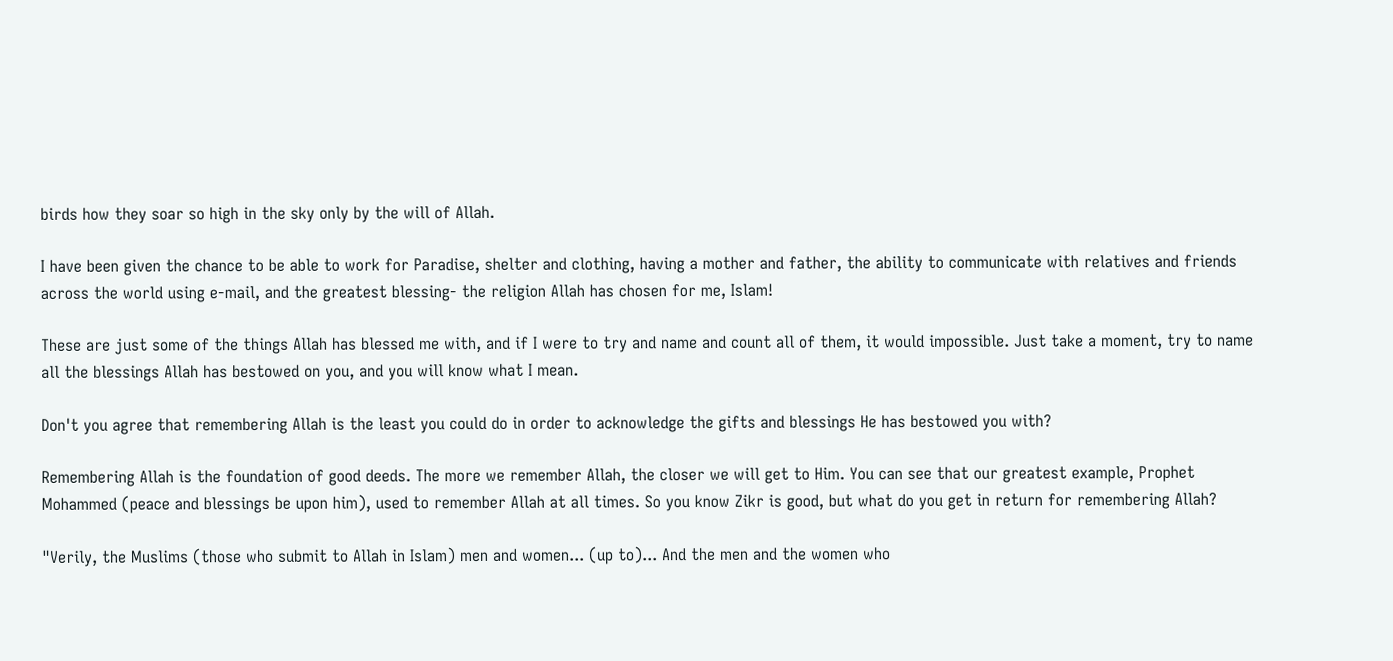birds how they soar so high in the sky only by the will of Allah.

I have been given the chance to be able to work for Paradise, shelter and clothing, having a mother and father, the ability to communicate with relatives and friends across the world using e-mail, and the greatest blessing- the religion Allah has chosen for me, Islam!

These are just some of the things Allah has blessed me with, and if I were to try and name and count all of them, it would impossible. Just take a moment, try to name all the blessings Allah has bestowed on you, and you will know what I mean.

Don't you agree that remembering Allah is the least you could do in order to acknowledge the gifts and blessings He has bestowed you with?

Remembering Allah is the foundation of good deeds. The more we remember Allah, the closer we will get to Him. You can see that our greatest example, Prophet Mohammed (peace and blessings be upon him), used to remember Allah at all times. So you know Zikr is good, but what do you get in return for remembering Allah?

"Verily, the Muslims (those who submit to Allah in Islam) men and women... (up to)... And the men and the women who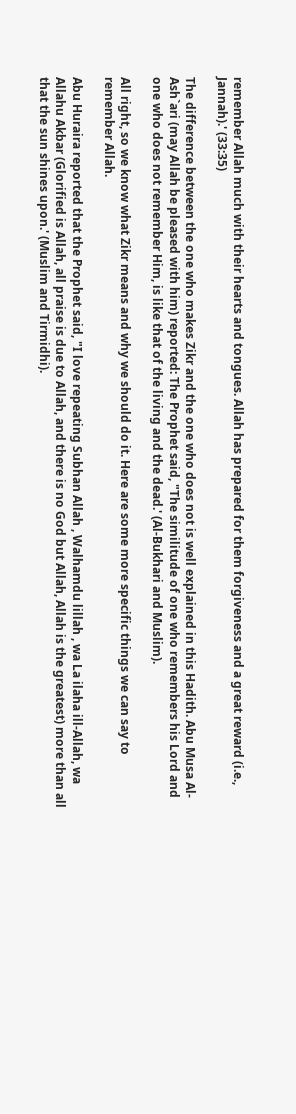remember Allah much with their hearts and tongues. Allah has prepared for them forgiveness and a great reward (i.e., Jannah).' (33:35)

The difference between the one who makes Zikr and the one who does not is well explained in this Hadith. Abu Musa Al-Ash`ari (may Allah be pleased with him) reported: The Prophet said, "The similitude of one who remembers his Lord and one who does not remember Him, is like that of the living and the dead.' (Al-Bukhari and Muslim).

All right, so we know what Zikr means and why we should do it. Here are some more specific things we can say to remember Allah.

Abu Huraira reported that the Prophet said, "I love repeating Subhan Allah , Walhamdu lillah , wa La ilaha ill-Allah, wa Allahu Akbar (Glorified is Allah, all praise is due to Allah, and there is no God but Allah, Allah is the greatest) more than all that the sun shines upon.' (Muslim and Tirmidhi).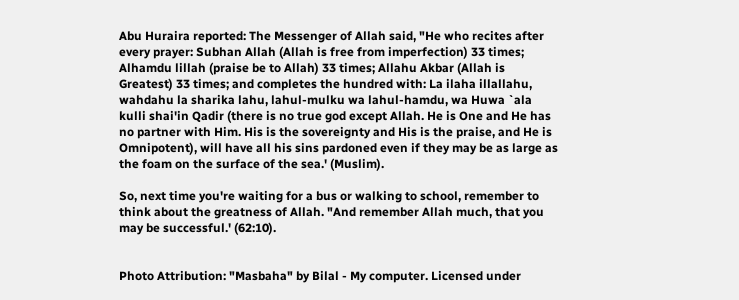Abu Huraira reported: The Messenger of Allah said, "He who recites after every prayer: Subhan Allah (Allah is free from imperfection) 33 times; Alhamdu lillah (praise be to Allah) 33 times; Allahu Akbar (Allah is Greatest) 33 times; and completes the hundred with: La ilaha illallahu, wahdahu la sharika lahu, lahul-mulku wa lahul-hamdu, wa Huwa `ala kulli shai'in Qadir (there is no true god except Allah. He is One and He has no partner with Him. His is the sovereignty and His is the praise, and He is Omnipotent), will have all his sins pardoned even if they may be as large as the foam on the surface of the sea.' (Muslim).

So, next time you're waiting for a bus or walking to school, remember to think about the greatness of Allah. "And remember Allah much, that you may be successful.' (62:10).


Photo Attribution: "Masbaha" by Bilal - My computer. Licensed under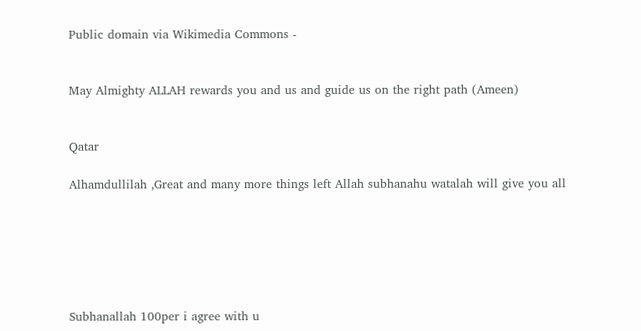Public domain via Wikimedia Commons -


May Almighty ALLAH rewards you and us and guide us on the right path (Ameen)


Qatar

Alhamdullilah ,Great and many more things left Allah subhanahu watalah will give you all






Subhanallah 100per i agree with u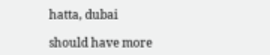hatta, dubai

should have more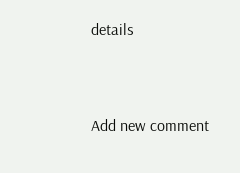details



Add new comment